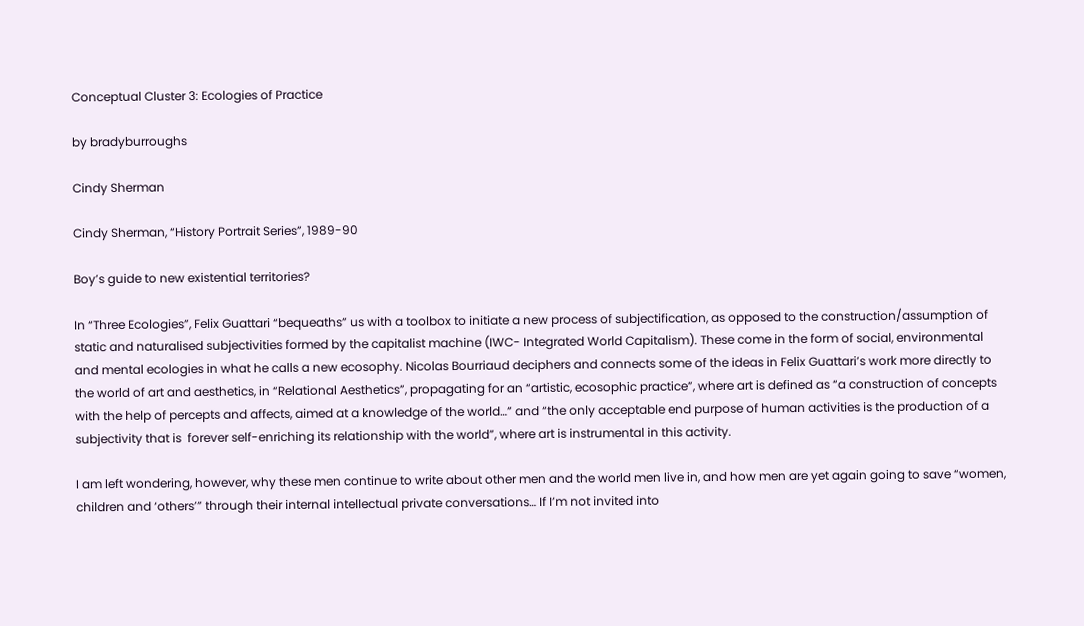Conceptual Cluster 3: Ecologies of Practice

by bradyburroughs

Cindy Sherman

Cindy Sherman, “History Portrait Series”, 1989-90

Boy’s guide to new existential territories?

In “Three Ecologies”, Felix Guattari “bequeaths” us with a toolbox to initiate a new process of subjectification, as opposed to the construction/assumption of static and naturalised subjectivities formed by the capitalist machine (IWC- Integrated World Capitalism). These come in the form of social, environmental and mental ecologies in what he calls a new ecosophy. Nicolas Bourriaud deciphers and connects some of the ideas in Felix Guattari’s work more directly to the world of art and aesthetics, in “Relational Aesthetics”, propagating for an “artistic, ecosophic practice”, where art is defined as “a construction of concepts with the help of percepts and affects, aimed at a knowledge of the world…” and “the only acceptable end purpose of human activities is the production of a subjectivity that is  forever self-enriching its relationship with the world”, where art is instrumental in this activity.

I am left wondering, however, why these men continue to write about other men and the world men live in, and how men are yet again going to save “women, children and ‘others’” through their internal intellectual private conversations… If I’m not invited into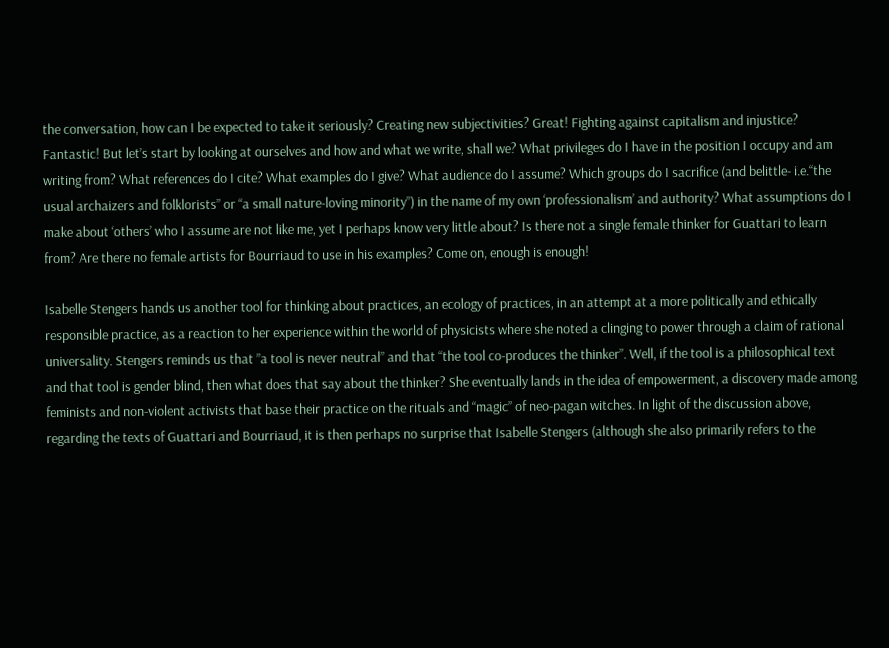the conversation, how can I be expected to take it seriously? Creating new subjectivities? Great! Fighting against capitalism and injustice? Fantastic! But let’s start by looking at ourselves and how and what we write, shall we? What privileges do I have in the position I occupy and am writing from? What references do I cite? What examples do I give? What audience do I assume? Which groups do I sacrifice (and belittle- i.e.“the usual archaizers and folklorists” or “a small nature-loving minority”) in the name of my own ‘professionalism’ and authority? What assumptions do I make about ‘others’ who I assume are not like me, yet I perhaps know very little about? Is there not a single female thinker for Guattari to learn from? Are there no female artists for Bourriaud to use in his examples? Come on, enough is enough!

Isabelle Stengers hands us another tool for thinking about practices, an ecology of practices, in an attempt at a more politically and ethically responsible practice, as a reaction to her experience within the world of physicists where she noted a clinging to power through a claim of rational universality. Stengers reminds us that ”a tool is never neutral” and that “the tool co-produces the thinker”. Well, if the tool is a philosophical text and that tool is gender blind, then what does that say about the thinker? She eventually lands in the idea of empowerment, a discovery made among feminists and non-violent activists that base their practice on the rituals and “magic” of neo-pagan witches. In light of the discussion above, regarding the texts of Guattari and Bourriaud, it is then perhaps no surprise that Isabelle Stengers (although she also primarily refers to the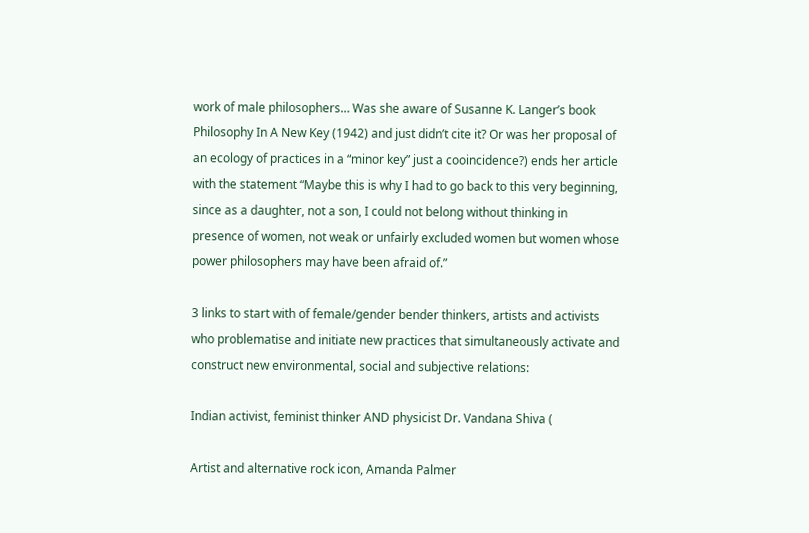work of male philosophers… Was she aware of Susanne K. Langer’s book Philosophy In A New Key (1942) and just didn’t cite it? Or was her proposal of an ecology of practices in a “minor key” just a cooincidence?) ends her article with the statement “Maybe this is why I had to go back to this very beginning, since as a daughter, not a son, I could not belong without thinking in presence of women, not weak or unfairly excluded women but women whose power philosophers may have been afraid of.”

3 links to start with of female/gender bender thinkers, artists and activists who problematise and initiate new practices that simultaneously activate and construct new environmental, social and subjective relations:

Indian activist, feminist thinker AND physicist Dr. Vandana Shiva (

Artist and alternative rock icon, Amanda Palmer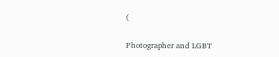(

Photographer and LGBT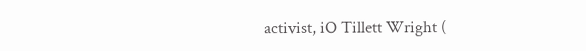activist, iO Tillett Wright (